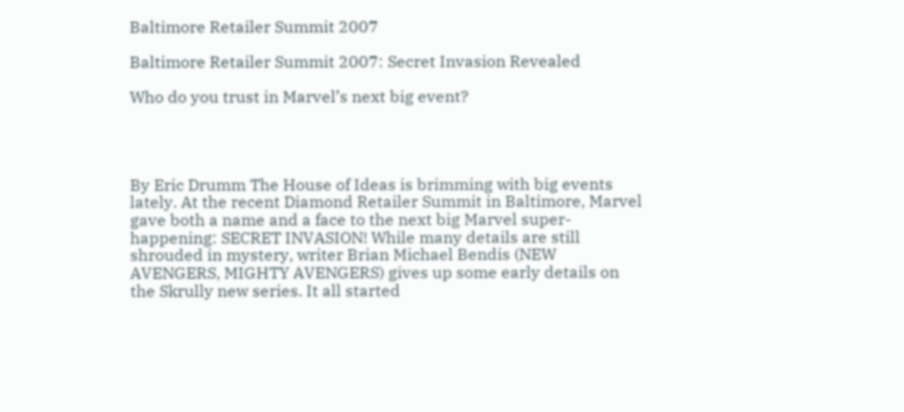Baltimore Retailer Summit 2007

Baltimore Retailer Summit 2007: Secret Invasion Revealed

Who do you trust in Marvel’s next big event?




By Eric Drumm The House of Ideas is brimming with big events lately. At the recent Diamond Retailer Summit in Baltimore, Marvel gave both a name and a face to the next big Marvel super-happening: SECRET INVASION! While many details are still shrouded in mystery, writer Brian Michael Bendis (NEW AVENGERS, MIGHTY AVENGERS) gives up some early details on the Skrully new series. It all started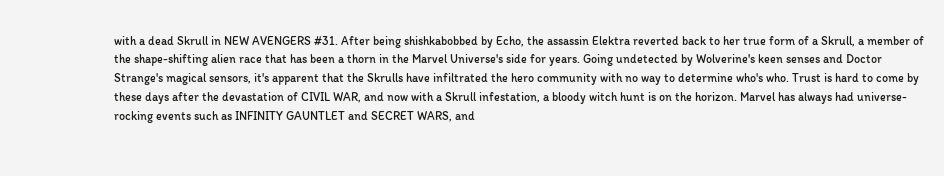with a dead Skrull in NEW AVENGERS #31. After being shishkabobbed by Echo, the assassin Elektra reverted back to her true form of a Skrull, a member of the shape-shifting alien race that has been a thorn in the Marvel Universe's side for years. Going undetected by Wolverine's keen senses and Doctor Strange's magical sensors, it's apparent that the Skrulls have infiltrated the hero community with no way to determine who's who. Trust is hard to come by these days after the devastation of CIVIL WAR, and now with a Skrull infestation, a bloody witch hunt is on the horizon. Marvel has always had universe-rocking events such as INFINITY GAUNTLET and SECRET WARS, and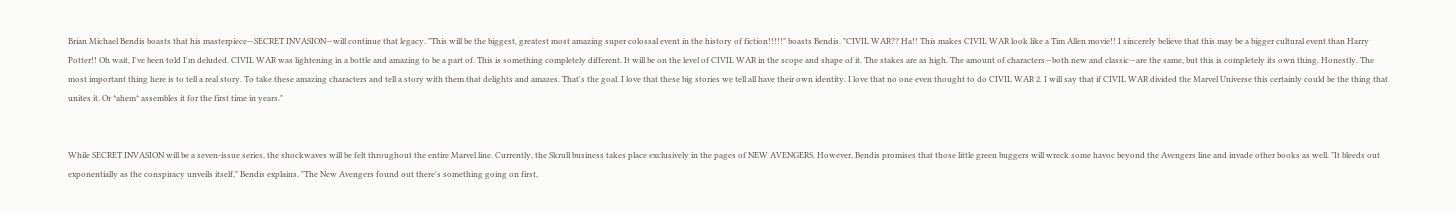Brian Michael Bendis boasts that his masterpiece—SECRET INVASION—will continue that legacy. "This will be the biggest, greatest most amazing super colossal event in the history of fiction!!!!!" boasts Bendis. "CIVIL WAR?? Ha!! This makes CIVIL WAR look like a Tim Allen movie!! I sincerely believe that this may be a bigger cultural event than Harry Potter!! Oh wait, I've been told I'm deluded. CIVIL WAR was lightening in a bottle and amazing to be a part of. This is something completely different. It will be on the level of CIVIL WAR in the scope and shape of it. The stakes are as high. The amount of characters—both new and classic—are the same, but this is completely its own thing. Honestly. The most important thing here is to tell a real story. To take these amazing characters and tell a story with them that delights and amazes. That's the goal. I love that these big stories we tell all have their own identity. I love that no one even thought to do CIVIL WAR 2. I will say that if CIVIL WAR divided the Marvel Universe this certainly could be the thing that unites it. Or *ahem* assembles it for the first time in years."


While SECRET INVASION will be a seven-issue series, the shockwaves will be felt throughout the entire Marvel line. Currently, the Skrull business takes place exclusively in the pages of NEW AVENGERS. However, Bendis promises that those little green buggers will wreck some havoc beyond the Avengers line and invade other books as well. "It bleeds out exponentially as the conspiracy unveils itself," Bendis explains. "The New Avengers found out there's something going on first,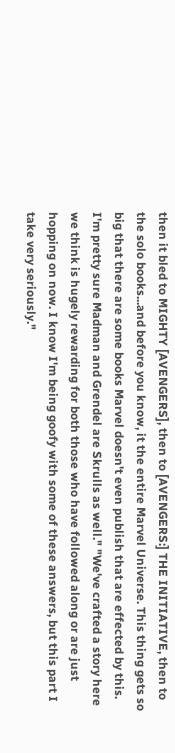then it bled to MIGHTY [AVENGERS], then to [AVENGERS:] THE INITIATIVE, then to the solo books...and before you know, it the entire Marvel Universe. This thing gets so big that there are some books Marvel doesn't even publish that are effected by this. I'm pretty sure Madman and Grendel are Skrulls as well." "We've crafted a story here we think is hugely rewarding for both those who have followed along or are just hopping on now. I know I'm being goofy with some of these answers, but this part I take very seriously."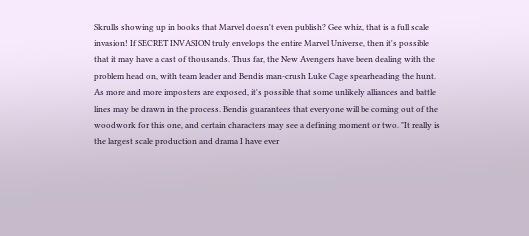Skrulls showing up in books that Marvel doesn't even publish? Gee whiz, that is a full scale invasion! If SECRET INVASION truly envelops the entire Marvel Universe, then it's possible that it may have a cast of thousands. Thus far, the New Avengers have been dealing with the problem head on, with team leader and Bendis man-crush Luke Cage spearheading the hunt. As more and more imposters are exposed, it's possible that some unlikely alliances and battle lines may be drawn in the process. Bendis guarantees that everyone will be coming out of the woodwork for this one, and certain characters may see a defining moment or two. "It really is the largest scale production and drama I have ever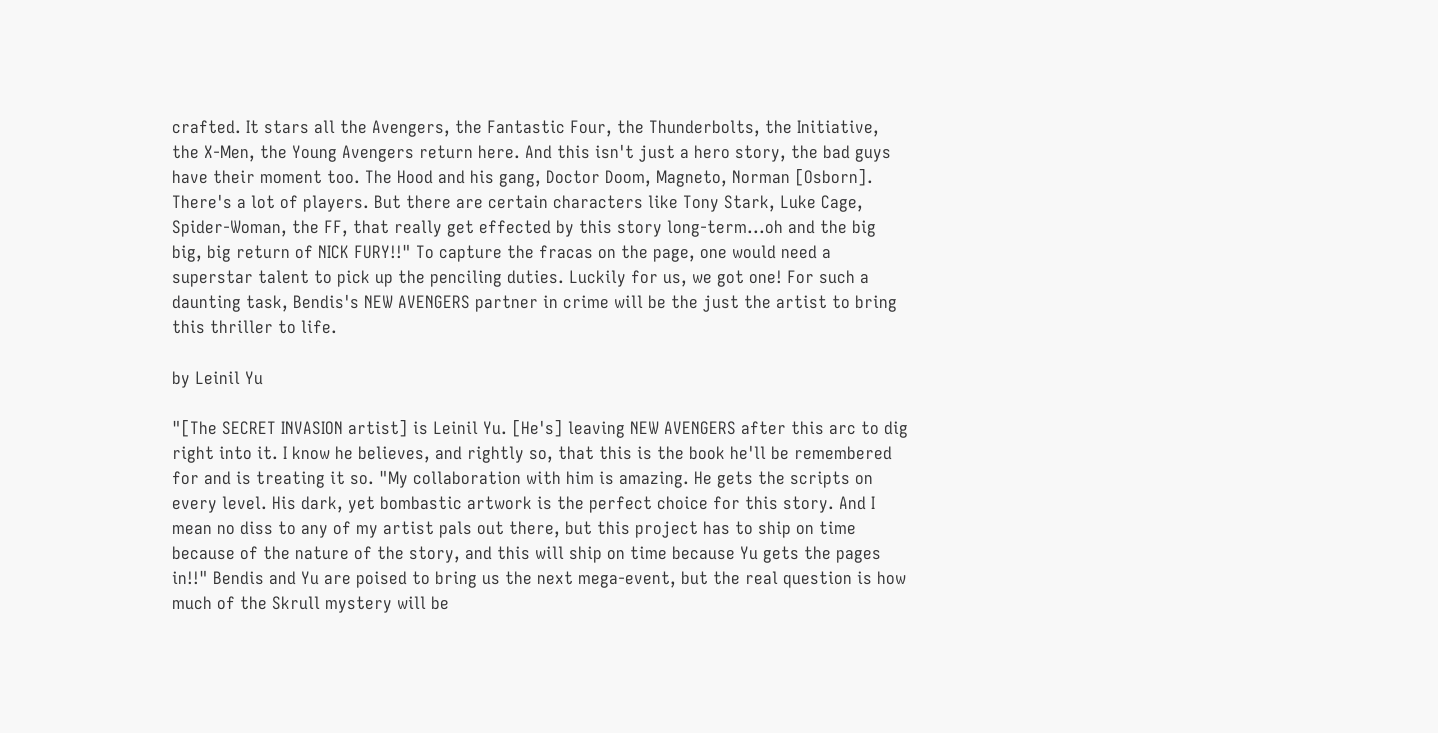crafted. It stars all the Avengers, the Fantastic Four, the Thunderbolts, the Initiative, the X-Men, the Young Avengers return here. And this isn't just a hero story, the bad guys have their moment too. The Hood and his gang, Doctor Doom, Magneto, Norman [Osborn]. There's a lot of players. But there are certain characters like Tony Stark, Luke Cage, Spider-Woman, the FF, that really get effected by this story long-term...oh and the big big, big return of NICK FURY!!" To capture the fracas on the page, one would need a superstar talent to pick up the penciling duties. Luckily for us, we got one! For such a daunting task, Bendis's NEW AVENGERS partner in crime will be the just the artist to bring this thriller to life.

by Leinil Yu

"[The SECRET INVASION artist] is Leinil Yu. [He's] leaving NEW AVENGERS after this arc to dig right into it. I know he believes, and rightly so, that this is the book he'll be remembered for and is treating it so. "My collaboration with him is amazing. He gets the scripts on every level. His dark, yet bombastic artwork is the perfect choice for this story. And I mean no diss to any of my artist pals out there, but this project has to ship on time because of the nature of the story, and this will ship on time because Yu gets the pages in!!" Bendis and Yu are poised to bring us the next mega-event, but the real question is how much of the Skrull mystery will be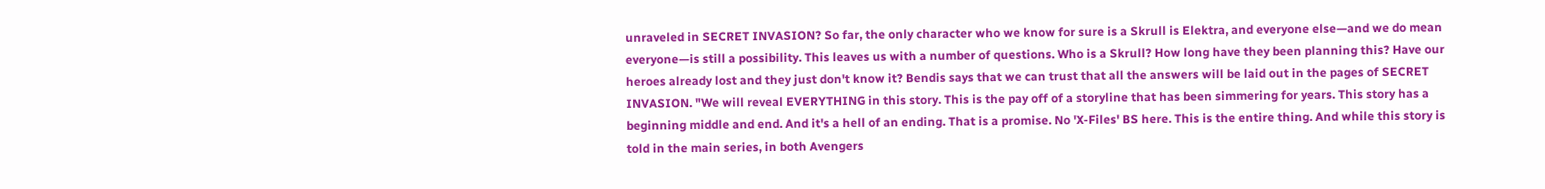unraveled in SECRET INVASION? So far, the only character who we know for sure is a Skrull is Elektra, and everyone else—and we do mean everyone—is still a possibility. This leaves us with a number of questions. Who is a Skrull? How long have they been planning this? Have our heroes already lost and they just don't know it? Bendis says that we can trust that all the answers will be laid out in the pages of SECRET INVASION. "We will reveal EVERYTHING in this story. This is the pay off of a storyline that has been simmering for years. This story has a beginning middle and end. And it's a hell of an ending. That is a promise. No 'X-Files' BS here. This is the entire thing. And while this story is told in the main series, in both Avengers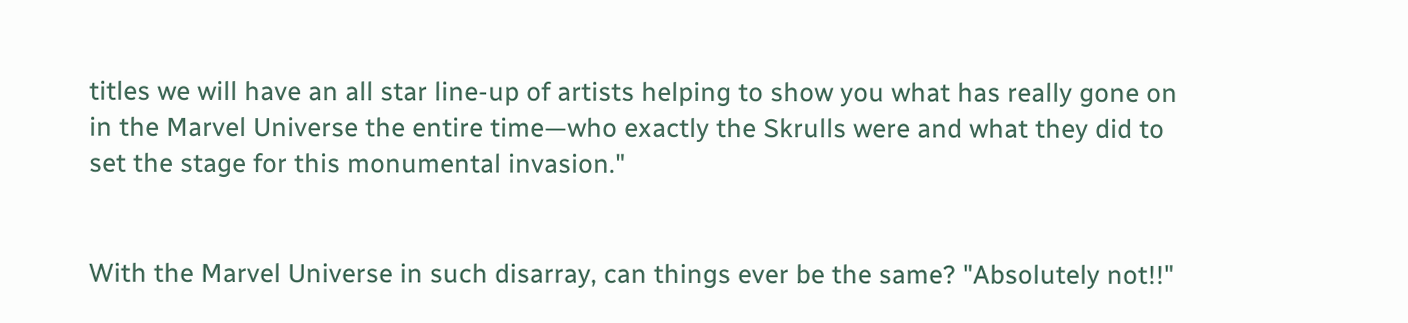titles we will have an all star line-up of artists helping to show you what has really gone on in the Marvel Universe the entire time—who exactly the Skrulls were and what they did to set the stage for this monumental invasion."


With the Marvel Universe in such disarray, can things ever be the same? "Absolutely not!!"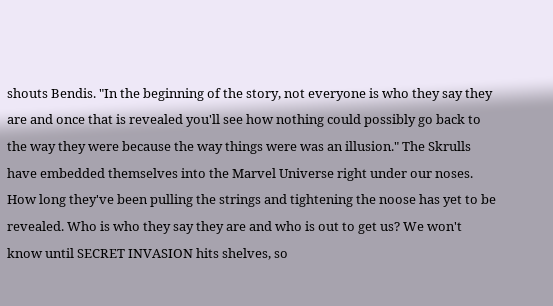shouts Bendis. "In the beginning of the story, not everyone is who they say they are and once that is revealed you'll see how nothing could possibly go back to the way they were because the way things were was an illusion." The Skrulls have embedded themselves into the Marvel Universe right under our noses. How long they've been pulling the strings and tightening the noose has yet to be revealed. Who is who they say they are and who is out to get us? We won't know until SECRET INVASION hits shelves, so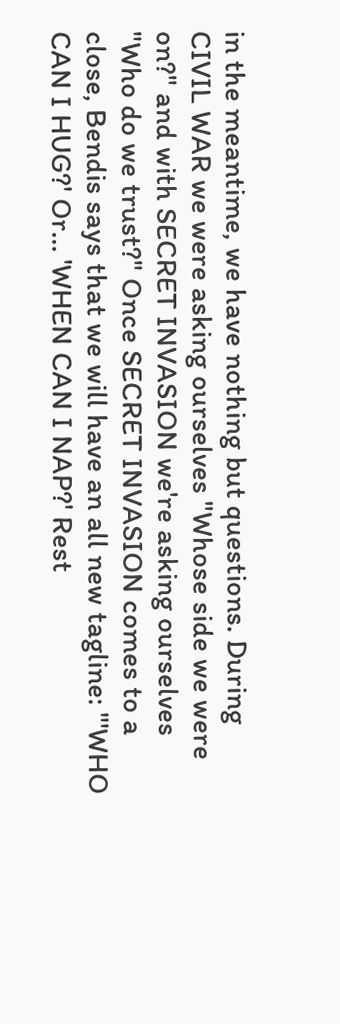in the meantime, we have nothing but questions. During CIVIL WAR we were asking ourselves "Whose side we were on?" and with SECRET INVASION we're asking ourselves "Who do we trust?" Once SECRET INVASION comes to a close, Bendis says that we will have an all new tagline: "'WHO CAN I HUG?' Or... 'WHEN CAN I NAP?' Rest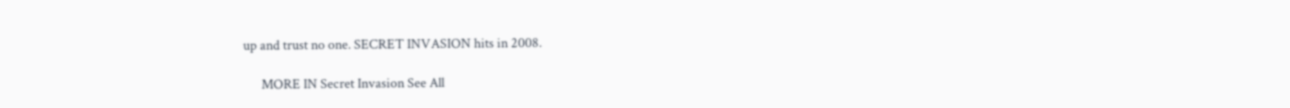up and trust no one. SECRET INVASION hits in 2008.

      MORE IN Secret Invasion See All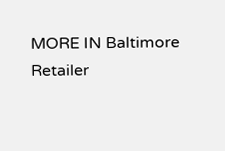MORE IN Baltimore Retailer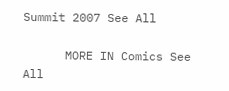Summit 2007 See All

      MORE IN Comics See All